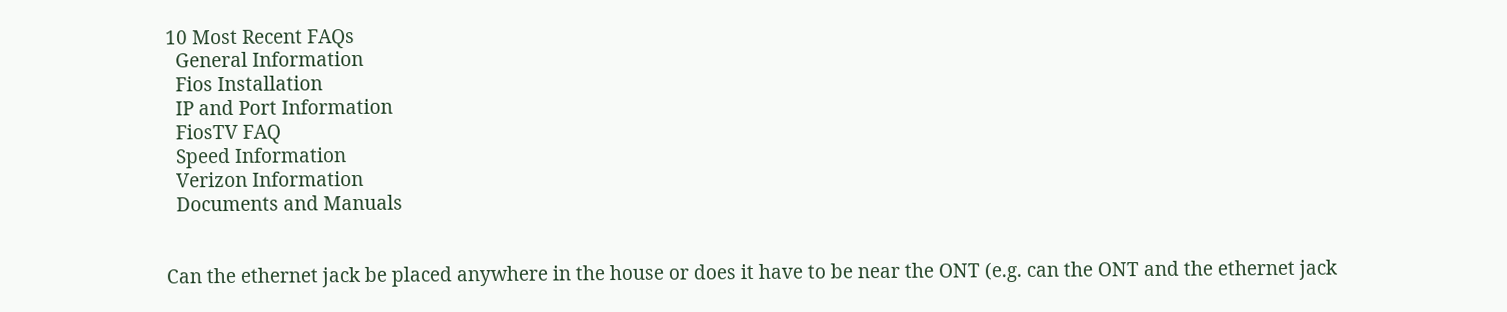10 Most Recent FAQs
  General Information
  Fios Installation
  IP and Port Information
  FiosTV FAQ
  Speed Information
  Verizon Information
  Documents and Manuals


Can the ethernet jack be placed anywhere in the house or does it have to be near the ONT (e.g. can the ONT and the ethernet jack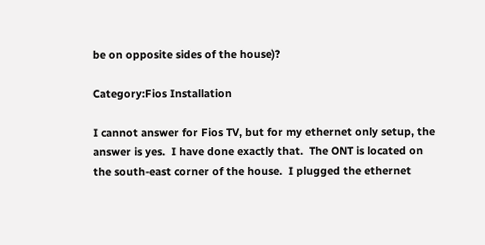be on opposite sides of the house)?

Category:Fios Installation

I cannot answer for Fios TV, but for my ethernet only setup, the answer is yes.  I have done exactly that.  The ONT is located on the south-east corner of the house.  I plugged the ethernet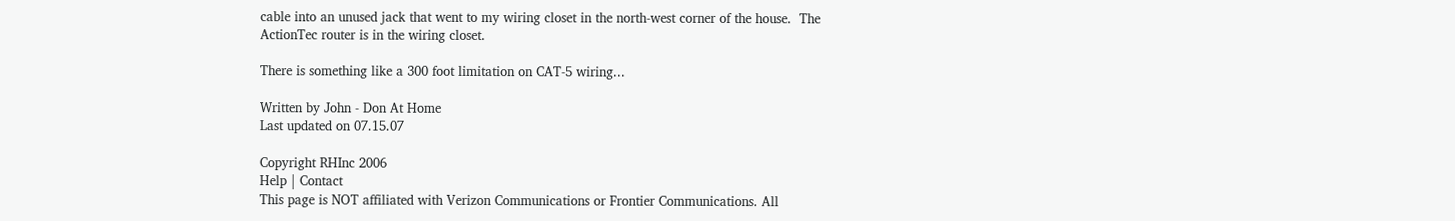cable into an unused jack that went to my wiring closet in the north-west corner of the house.  The ActionTec router is in the wiring closet.

There is something like a 300 foot limitation on CAT-5 wiring...

Written by John - Don At Home
Last updated on 07.15.07

Copyright RHInc 2006
Help | Contact
This page is NOT affiliated with Verizon Communications or Frontier Communications. All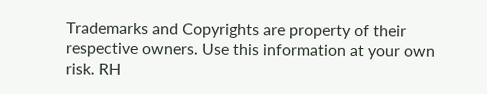Trademarks and Copyrights are property of their respective owners. Use this information at your own risk. RH